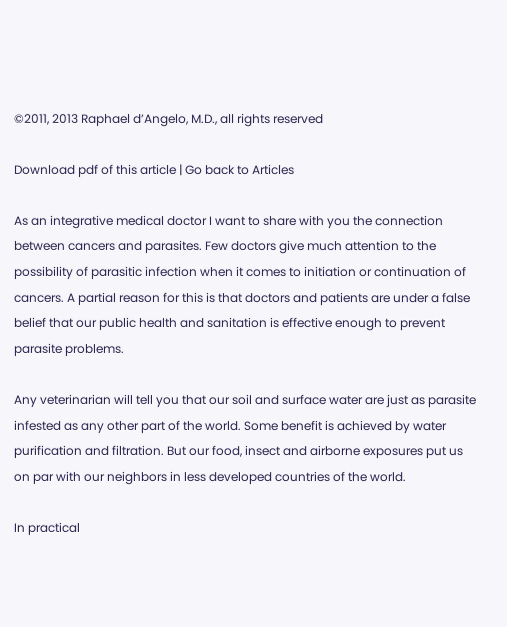©2011, 2013 Raphael d’Angelo, M.D., all rights reserved

Download pdf of this article | Go back to Articles

As an integrative medical doctor I want to share with you the connection between cancers and parasites. Few doctors give much attention to the possibility of parasitic infection when it comes to initiation or continuation of cancers. A partial reason for this is that doctors and patients are under a false belief that our public health and sanitation is effective enough to prevent parasite problems.

Any veterinarian will tell you that our soil and surface water are just as parasite infested as any other part of the world. Some benefit is achieved by water purification and filtration. But our food, insect and airborne exposures put us on par with our neighbors in less developed countries of the world.

In practical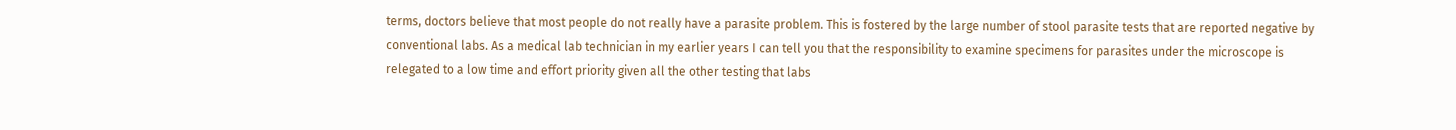terms, doctors believe that most people do not really have a parasite problem. This is fostered by the large number of stool parasite tests that are reported negative by conventional labs. As a medical lab technician in my earlier years I can tell you that the responsibility to examine specimens for parasites under the microscope is relegated to a low time and effort priority given all the other testing that labs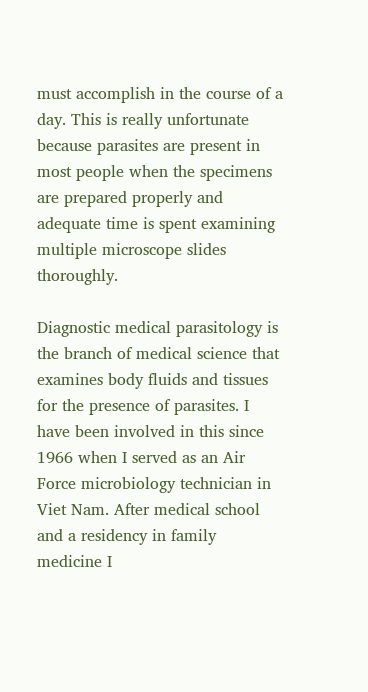must accomplish in the course of a day. This is really unfortunate because parasites are present in most people when the specimens are prepared properly and adequate time is spent examining multiple microscope slides thoroughly.

Diagnostic medical parasitology is the branch of medical science that examines body fluids and tissues for the presence of parasites. I have been involved in this since 1966 when I served as an Air Force microbiology technician in Viet Nam. After medical school and a residency in family medicine I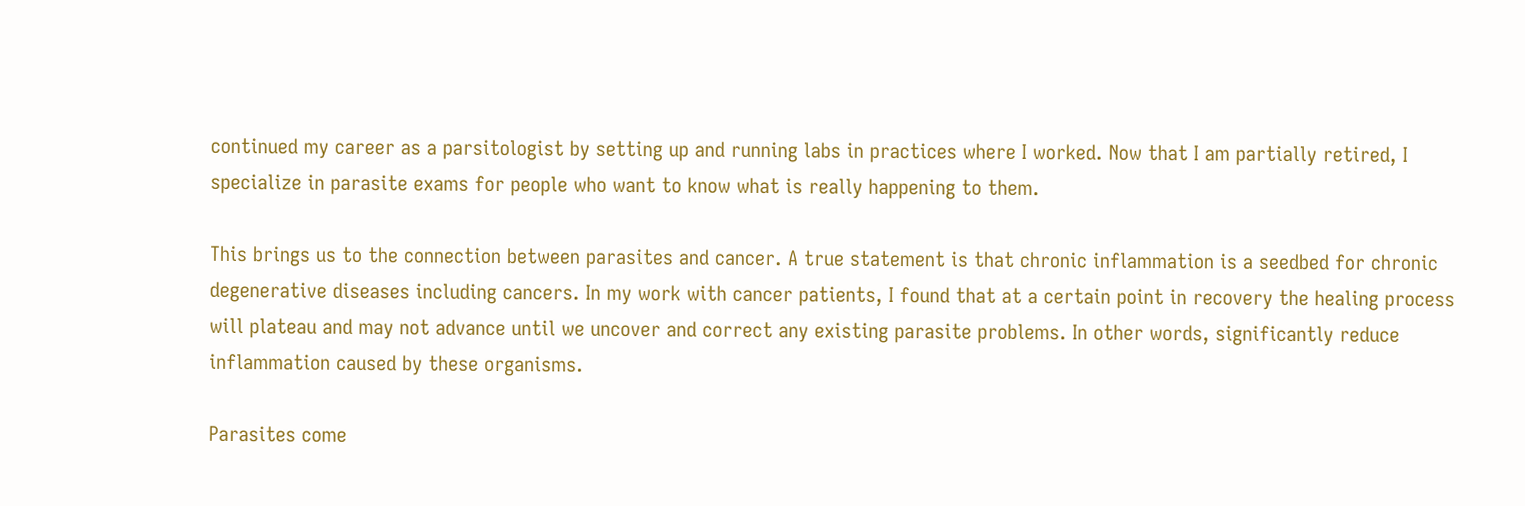continued my career as a parsitologist by setting up and running labs in practices where I worked. Now that I am partially retired, I specialize in parasite exams for people who want to know what is really happening to them.

This brings us to the connection between parasites and cancer. A true statement is that chronic inflammation is a seedbed for chronic degenerative diseases including cancers. In my work with cancer patients, I found that at a certain point in recovery the healing process will plateau and may not advance until we uncover and correct any existing parasite problems. In other words, significantly reduce inflammation caused by these organisms.

Parasites come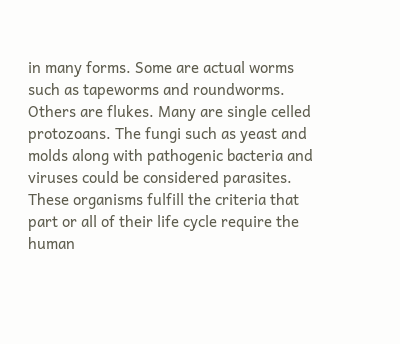in many forms. Some are actual worms such as tapeworms and roundworms. Others are flukes. Many are single celled protozoans. The fungi such as yeast and molds along with pathogenic bacteria and viruses could be considered parasites. These organisms fulfill the criteria that part or all of their life cycle require the human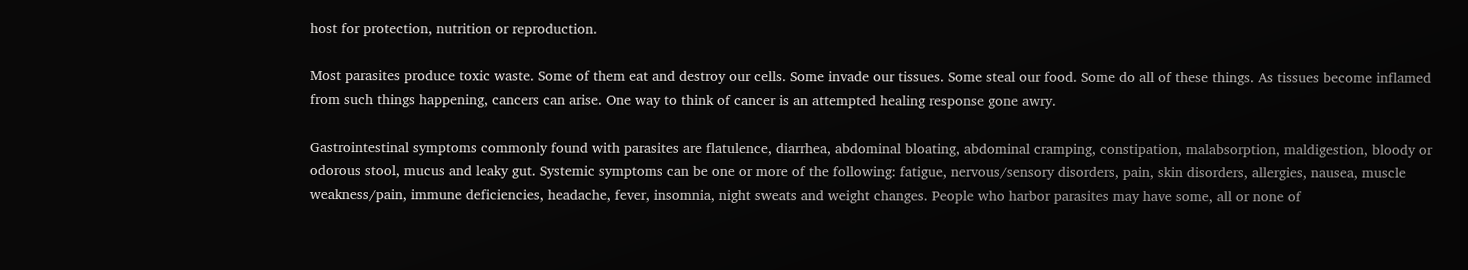host for protection, nutrition or reproduction.

Most parasites produce toxic waste. Some of them eat and destroy our cells. Some invade our tissues. Some steal our food. Some do all of these things. As tissues become inflamed from such things happening, cancers can arise. One way to think of cancer is an attempted healing response gone awry.

Gastrointestinal symptoms commonly found with parasites are flatulence, diarrhea, abdominal bloating, abdominal cramping, constipation, malabsorption, maldigestion, bloody or odorous stool, mucus and leaky gut. Systemic symptoms can be one or more of the following: fatigue, nervous/sensory disorders, pain, skin disorders, allergies, nausea, muscle weakness/pain, immune deficiencies, headache, fever, insomnia, night sweats and weight changes. People who harbor parasites may have some, all or none of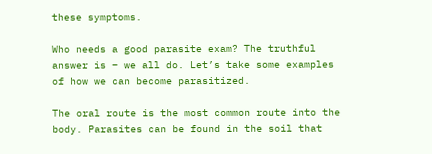these symptoms.

Who needs a good parasite exam? The truthful answer is – we all do. Let’s take some examples of how we can become parasitized.

The oral route is the most common route into the body. Parasites can be found in the soil that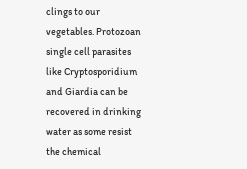clings to our vegetables. Protozoan single cell parasites like Cryptosporidium and Giardia can be recovered in drinking water as some resist the chemical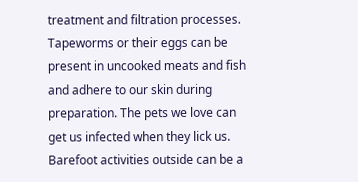treatment and filtration processes. Tapeworms or their eggs can be present in uncooked meats and fish and adhere to our skin during preparation. The pets we love can get us infected when they lick us. Barefoot activities outside can be a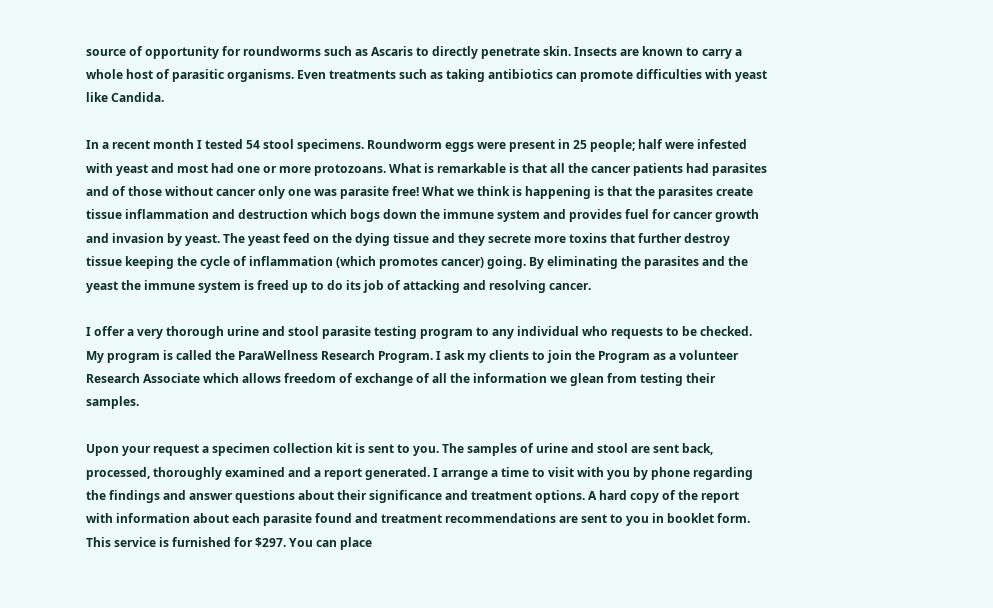source of opportunity for roundworms such as Ascaris to directly penetrate skin. Insects are known to carry a whole host of parasitic organisms. Even treatments such as taking antibiotics can promote difficulties with yeast like Candida.

In a recent month I tested 54 stool specimens. Roundworm eggs were present in 25 people; half were infested with yeast and most had one or more protozoans. What is remarkable is that all the cancer patients had parasites and of those without cancer only one was parasite free! What we think is happening is that the parasites create tissue inflammation and destruction which bogs down the immune system and provides fuel for cancer growth and invasion by yeast. The yeast feed on the dying tissue and they secrete more toxins that further destroy tissue keeping the cycle of inflammation (which promotes cancer) going. By eliminating the parasites and the yeast the immune system is freed up to do its job of attacking and resolving cancer.

I offer a very thorough urine and stool parasite testing program to any individual who requests to be checked. My program is called the ParaWellness Research Program. I ask my clients to join the Program as a volunteer Research Associate which allows freedom of exchange of all the information we glean from testing their samples.

Upon your request a specimen collection kit is sent to you. The samples of urine and stool are sent back, processed, thoroughly examined and a report generated. I arrange a time to visit with you by phone regarding the findings and answer questions about their significance and treatment options. A hard copy of the report with information about each parasite found and treatment recommendations are sent to you in booklet form. This service is furnished for $297. You can place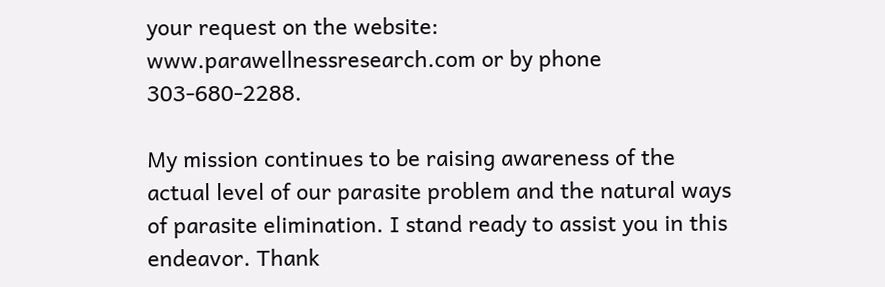your request on the website: www.parawellnessresearch.com or by phone 303-680-2288.

My mission continues to be raising awareness of the actual level of our parasite problem and the natural ways of parasite elimination. I stand ready to assist you in this endeavor. Thank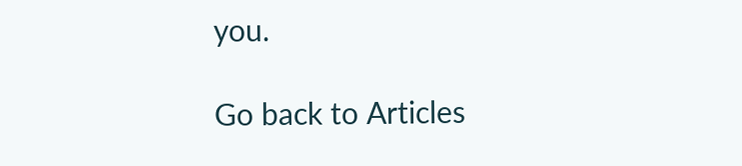you.

Go back to Articles